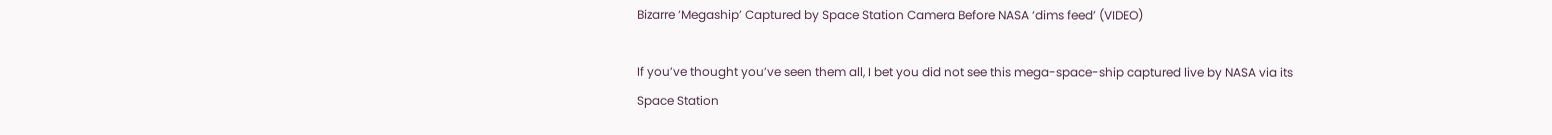Bizarre ‘Megaship’ Captured by Space Station Camera Before NASA ‘dims feed’ (VIDEO)

If you’ve thought you’ve seen them all, I bet you did not see this mega-space-ship captured live by NASA via its Space Station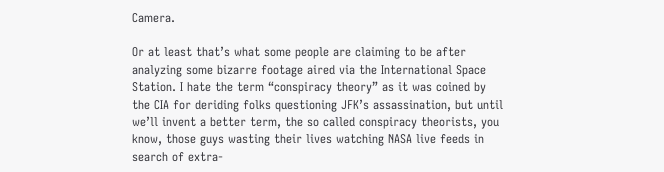Camera.

Or at least that’s what some people are claiming to be after analyzing some bizarre footage aired via the International Space Station. I hate the term “conspiracy theory” as it was coined by the CIA for deriding folks questioning JFK’s assassination, but until we’ll invent a better term, the so called conspiracy theorists, you know, those guys wasting their lives watching NASA live feeds in search of extra-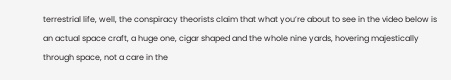terrestrial life, well, the conspiracy theorists claim that what you’re about to see in the video below is an actual space craft, a huge one, cigar shaped and the whole nine yards, hovering majestically through space, not a care in the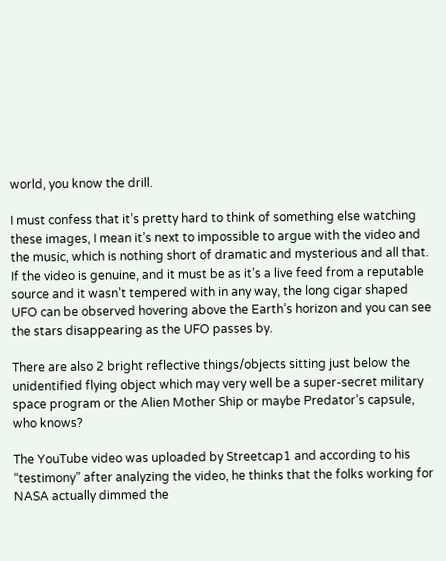world, you know the drill.

I must confess that it’s pretty hard to think of something else watching these images, I mean it’s next to impossible to argue with the video and the music, which is nothing short of dramatic and mysterious and all that. If the video is genuine, and it must be as it’s a live feed from a reputable source and it wasn’t tempered with in any way, the long cigar shaped UFO can be observed hovering above the Earth’s horizon and you can see the stars disappearing as the UFO passes by.

There are also 2 bright reflective things/objects sitting just below the unidentified flying object which may very well be a super-secret military space program or the Alien Mother Ship or maybe Predator’s capsule, who knows?

The YouTube video was uploaded by Streetcap1 and according to his “testimony” after analyzing the video, he thinks that the folks working for NASA actually dimmed the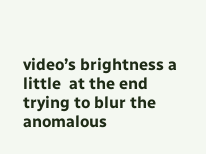video’s brightness a little  at the end trying to blur the anomalous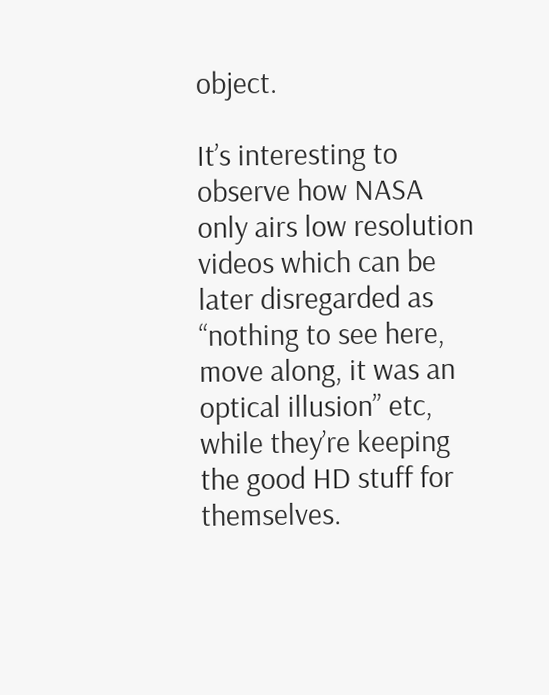object.

It’s interesting to observe how NASA only airs low resolution videos which can be later disregarded as “nothing to see here, move along, it was an optical illusion” etc, while they’re keeping the good HD stuff for themselves.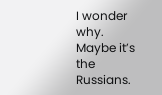I wonder why. Maybe it’s the Russians.